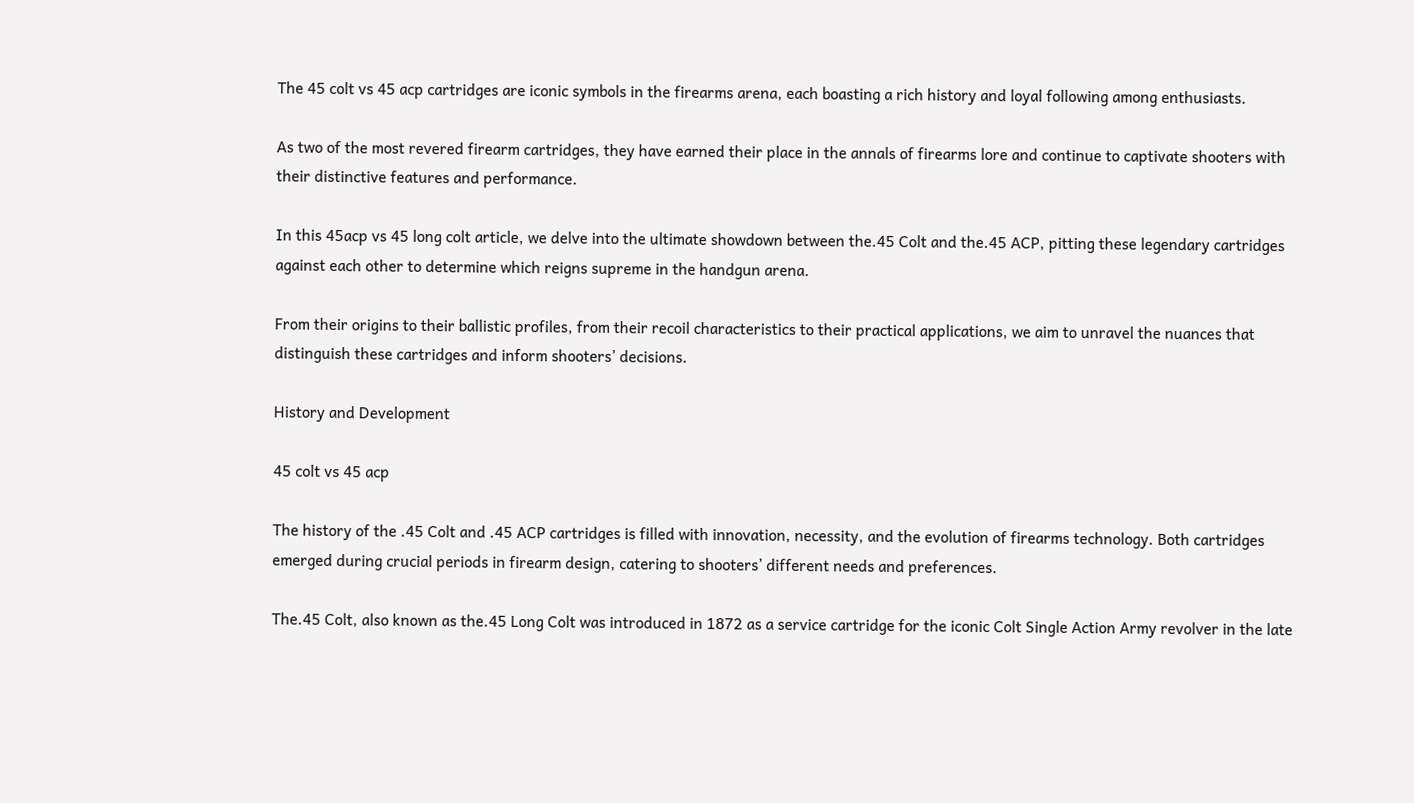The 45 colt vs 45 acp cartridges are iconic symbols in the firearms arena, each boasting a rich history and loyal following among enthusiasts.

As two of the most revered firearm cartridges, they have earned their place in the annals of firearms lore and continue to captivate shooters with their distinctive features and performance.

In this 45acp vs 45 long colt article, we delve into the ultimate showdown between the.45 Colt and the.45 ACP, pitting these legendary cartridges against each other to determine which reigns supreme in the handgun arena.

From their origins to their ballistic profiles, from their recoil characteristics to their practical applications, we aim to unravel the nuances that distinguish these cartridges and inform shooters’ decisions.

History and Development

45 colt vs 45 acp

The history of the .45 Colt and .45 ACP cartridges is filled with innovation, necessity, and the evolution of firearms technology. Both cartridges emerged during crucial periods in firearm design, catering to shooters’ different needs and preferences.

The.45 Colt, also known as the.45 Long Colt was introduced in 1872 as a service cartridge for the iconic Colt Single Action Army revolver in the late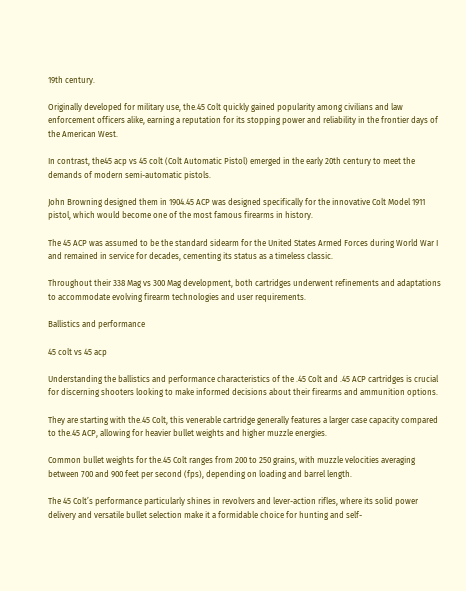19th century.

Originally developed for military use, the.45 Colt quickly gained popularity among civilians and law enforcement officers alike, earning a reputation for its stopping power and reliability in the frontier days of the American West.

In contrast, the45 acp vs 45 colt (Colt Automatic Pistol) emerged in the early 20th century to meet the demands of modern semi-automatic pistols.

John Browning designed them in 1904.45 ACP was designed specifically for the innovative Colt Model 1911 pistol, which would become one of the most famous firearms in history.

The 45 ACP was assumed to be the standard sidearm for the United States Armed Forces during World War I and remained in service for decades, cementing its status as a timeless classic.

Throughout their 338 Mag vs 300 Mag development, both cartridges underwent refinements and adaptations to accommodate evolving firearm technologies and user requirements.

Ballistics and performance

45 colt vs 45 acp

Understanding the ballistics and performance characteristics of the .45 Colt and .45 ACP cartridges is crucial for discerning shooters looking to make informed decisions about their firearms and ammunition options.

They are starting with the.45 Colt, this venerable cartridge generally features a larger case capacity compared to the.45 ACP, allowing for heavier bullet weights and higher muzzle energies.

Common bullet weights for the.45 Colt ranges from 200 to 250 grains, with muzzle velocities averaging between 700 and 900 feet per second (fps), depending on loading and barrel length.

The 45 Colt’s performance particularly shines in revolvers and lever-action rifles, where its solid power delivery and versatile bullet selection make it a formidable choice for hunting and self-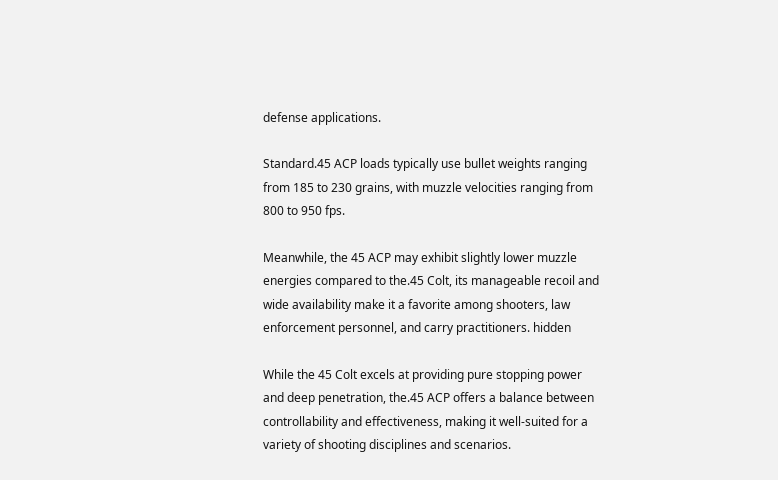defense applications.

Standard.45 ACP loads typically use bullet weights ranging from 185 to 230 grains, with muzzle velocities ranging from 800 to 950 fps.

Meanwhile, the 45 ACP may exhibit slightly lower muzzle energies compared to the.45 Colt, its manageable recoil and wide availability make it a favorite among shooters, law enforcement personnel, and carry practitioners. hidden

While the 45 Colt excels at providing pure stopping power and deep penetration, the.45 ACP offers a balance between controllability and effectiveness, making it well-suited for a variety of shooting disciplines and scenarios.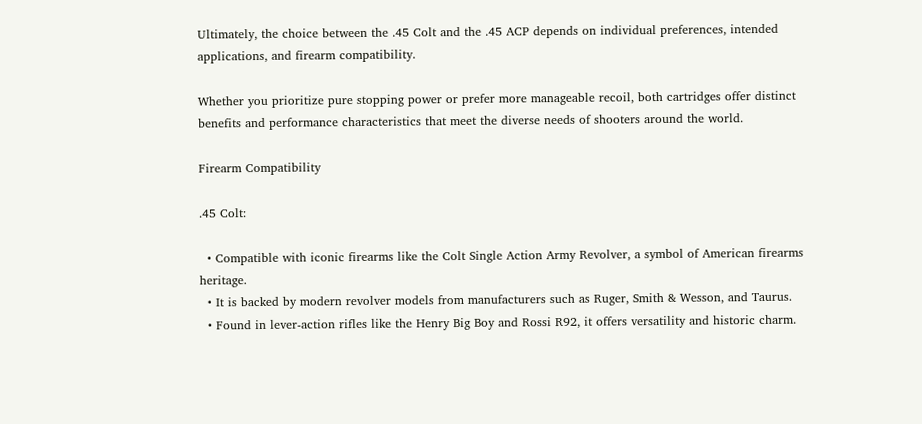Ultimately, the choice between the .45 Colt and the .45 ACP depends on individual preferences, intended applications, and firearm compatibility.

Whether you prioritize pure stopping power or prefer more manageable recoil, both cartridges offer distinct benefits and performance characteristics that meet the diverse needs of shooters around the world.

Firearm Compatibility

.45 Colt:

  • Compatible with iconic firearms like the Colt Single Action Army Revolver, a symbol of American firearms heritage.
  • It is backed by modern revolver models from manufacturers such as Ruger, Smith & Wesson, and Taurus.
  • Found in lever-action rifles like the Henry Big Boy and Rossi R92, it offers versatility and historic charm.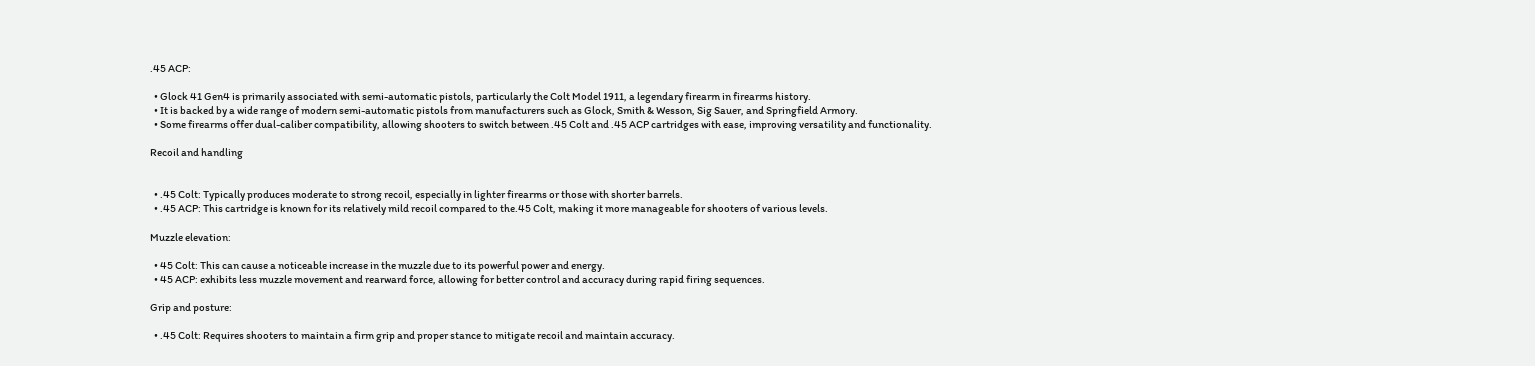.45 ACP:

  • Glock 41 Gen4 is primarily associated with semi-automatic pistols, particularly the Colt Model 1911, a legendary firearm in firearms history.
  • It is backed by a wide range of modern semi-automatic pistols from manufacturers such as Glock, Smith & Wesson, Sig Sauer, and Springfield Armory.
  • Some firearms offer dual-caliber compatibility, allowing shooters to switch between .45 Colt and .45 ACP cartridges with ease, improving versatility and functionality.

Recoil and handling


  • .45 Colt: Typically produces moderate to strong recoil, especially in lighter firearms or those with shorter barrels.
  • .45 ACP: This cartridge is known for its relatively mild recoil compared to the.45 Colt, making it more manageable for shooters of various levels.

Muzzle elevation:

  • 45 Colt: This can cause a noticeable increase in the muzzle due to its powerful power and energy.
  • 45 ACP: exhibits less muzzle movement and rearward force, allowing for better control and accuracy during rapid firing sequences.

Grip and posture:

  • .45 Colt: Requires shooters to maintain a firm grip and proper stance to mitigate recoil and maintain accuracy.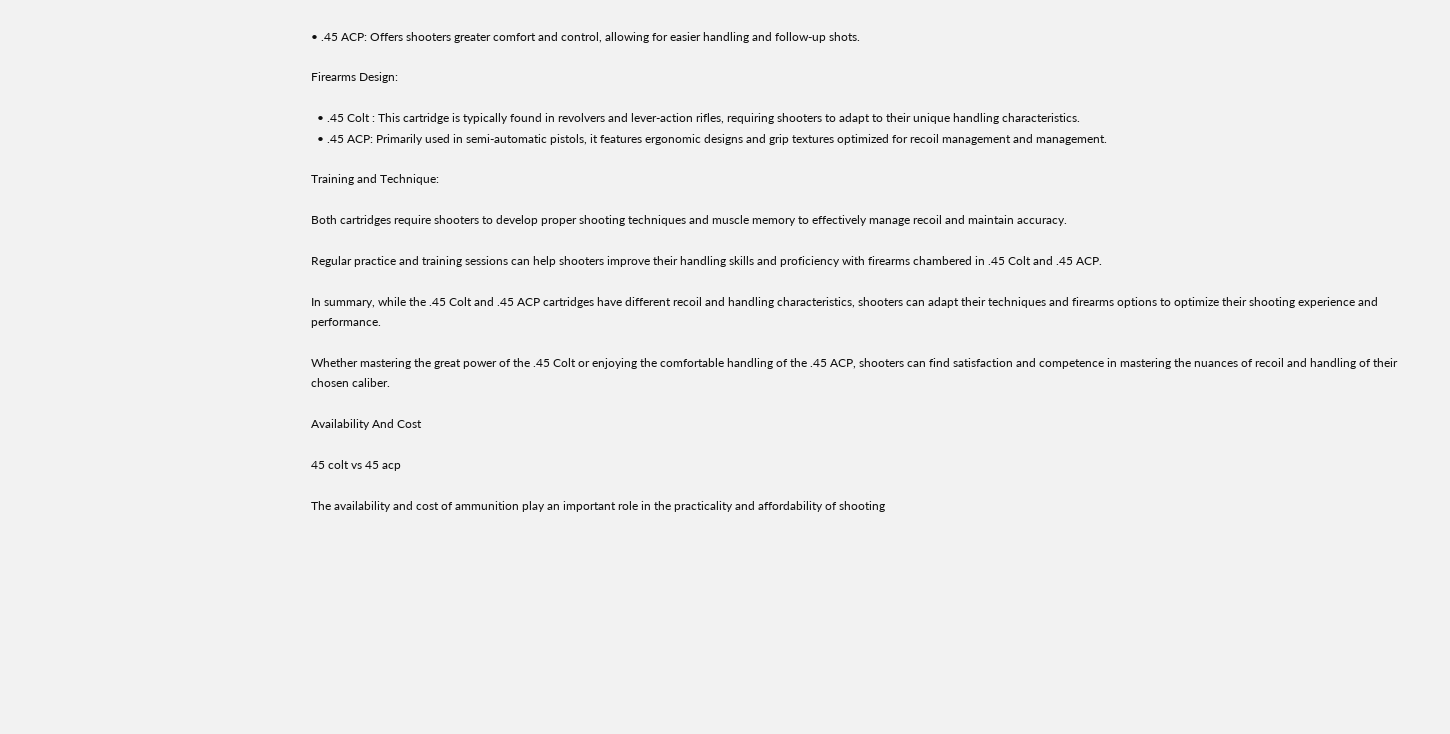• .45 ACP: Offers shooters greater comfort and control, allowing for easier handling and follow-up shots.

Firearms Design:

  • .45 Colt : This cartridge is typically found in revolvers and lever-action rifles, requiring shooters to adapt to their unique handling characteristics.
  • .45 ACP: Primarily used in semi-automatic pistols, it features ergonomic designs and grip textures optimized for recoil management and management.

Training and Technique:

Both cartridges require shooters to develop proper shooting techniques and muscle memory to effectively manage recoil and maintain accuracy.

Regular practice and training sessions can help shooters improve their handling skills and proficiency with firearms chambered in .45 Colt and .45 ACP.

In summary, while the .45 Colt and .45 ACP cartridges have different recoil and handling characteristics, shooters can adapt their techniques and firearms options to optimize their shooting experience and performance.

Whether mastering the great power of the .45 Colt or enjoying the comfortable handling of the .45 ACP, shooters can find satisfaction and competence in mastering the nuances of recoil and handling of their chosen caliber.

Availability And Cost

45 colt vs 45 acp

The availability and cost of ammunition play an important role in the practicality and affordability of shooting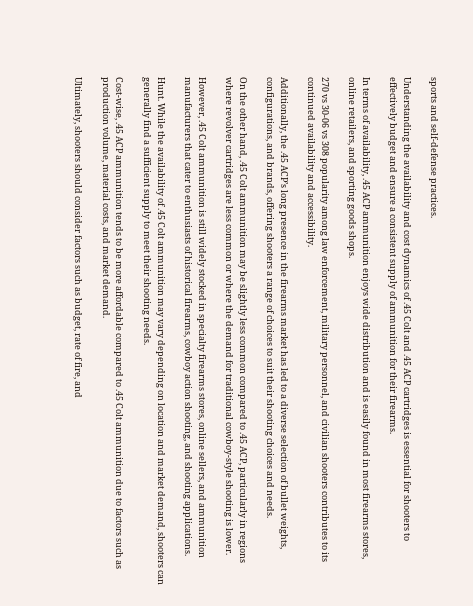sports and self-defense practices.

Understanding the availability and cost dynamics of .45 Colt and .45 ACP cartridges is essential for shooters to effectively budget and ensure a consistent supply of ammunition for their firearms.

In terms of availability, .45 ACP ammunition enjoys wide distribution and is easily found in most firearms stores, online retailers, and sporting goods shops.

270 vs 30-06 vs 308 popularity among law enforcement, military personnel, and civilian shooters contributes to its continued availability and accessibility.

Additionally, the .45 ACP’s long presence in the firearms market has led to a diverse selection of bullet weights, configurations, and brands, offering shooters a range of choices to suit their shooting choices and needs.

On the other hand, .45 Colt ammunition may be slightly less common compared to .45 ACP, particularly in regions where revolver cartridges are less common or where the demand for traditional cowboy-style shooting is lower.

However, .45 Colt ammunition is still widely stocked in specialty firearms stores, online sellers, and ammunition manufacturers that cater to enthusiasts of historical firearms, cowboy action shooting, and shooting applications.

Hunt. While the availability of .45 Colt ammunition may vary depending on location and market demand, shooters can generally find a sufficient supply to meet their shooting needs.

Cost-wise, .45 ACP ammunition tends to be more affordable compared to .45 Colt ammunition due to factors such as production volume, material costs, and market demand.

Ultimately, shooters should consider factors such as budget, rate of fire, and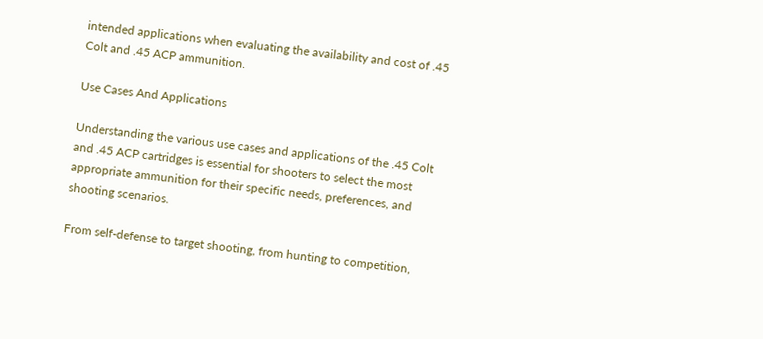intended applications when evaluating the availability and cost of .45 Colt and .45 ACP ammunition.

Use Cases And Applications

Understanding the various use cases and applications of the .45 Colt and .45 ACP cartridges is essential for shooters to select the most appropriate ammunition for their specific needs, preferences, and shooting scenarios.

From self-defense to target shooting, from hunting to competition,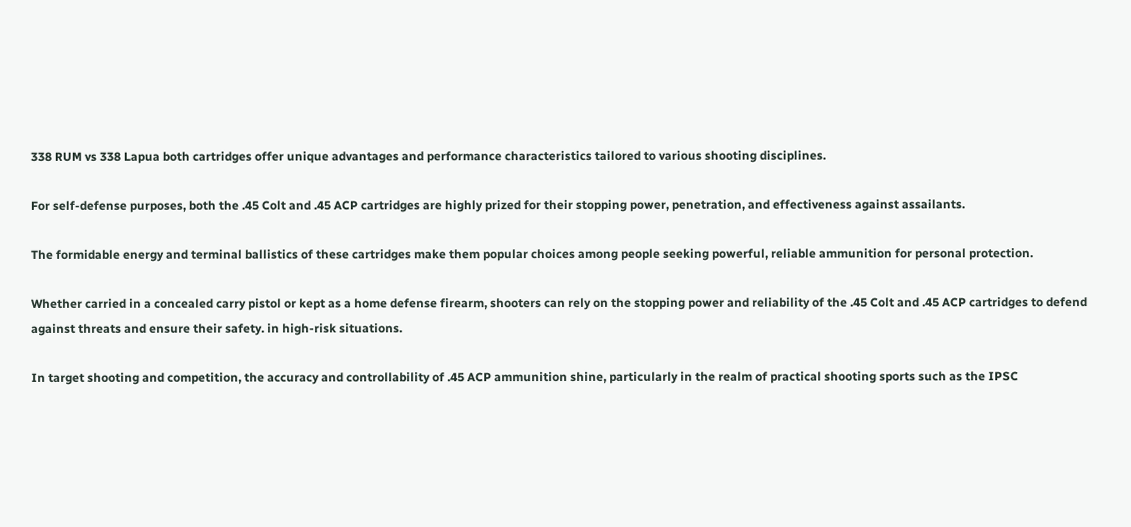338 RUM vs 338 Lapua both cartridges offer unique advantages and performance characteristics tailored to various shooting disciplines.

For self-defense purposes, both the .45 Colt and .45 ACP cartridges are highly prized for their stopping power, penetration, and effectiveness against assailants.

The formidable energy and terminal ballistics of these cartridges make them popular choices among people seeking powerful, reliable ammunition for personal protection.

Whether carried in a concealed carry pistol or kept as a home defense firearm, shooters can rely on the stopping power and reliability of the .45 Colt and .45 ACP cartridges to defend against threats and ensure their safety. in high-risk situations.

In target shooting and competition, the accuracy and controllability of .45 ACP ammunition shine, particularly in the realm of practical shooting sports such as the IPSC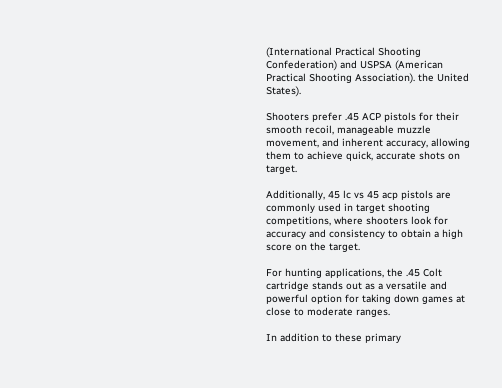(International Practical Shooting Confederation) and USPSA (American Practical Shooting Association). the United States).

Shooters prefer .45 ACP pistols for their smooth recoil, manageable muzzle movement, and inherent accuracy, allowing them to achieve quick, accurate shots on target.

Additionally, 45 lc vs 45 acp pistols are commonly used in target shooting competitions, where shooters look for accuracy and consistency to obtain a high score on the target.

For hunting applications, the .45 Colt cartridge stands out as a versatile and powerful option for taking down games at close to moderate ranges.

In addition to these primary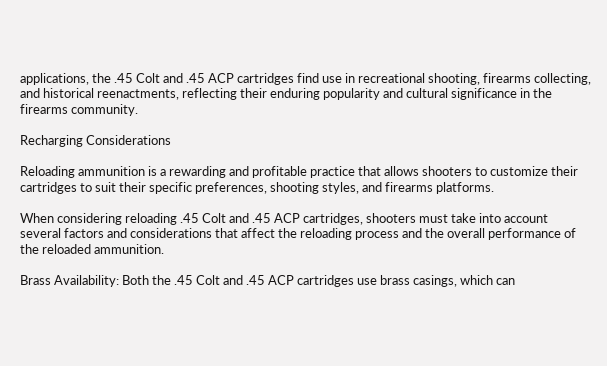applications, the .45 Colt and .45 ACP cartridges find use in recreational shooting, firearms collecting, and historical reenactments, reflecting their enduring popularity and cultural significance in the firearms community.

Recharging Considerations

Reloading ammunition is a rewarding and profitable practice that allows shooters to customize their cartridges to suit their specific preferences, shooting styles, and firearms platforms.

When considering reloading .45 Colt and .45 ACP cartridges, shooters must take into account several factors and considerations that affect the reloading process and the overall performance of the reloaded ammunition.

Brass Availability: Both the .45 Colt and .45 ACP cartridges use brass casings, which can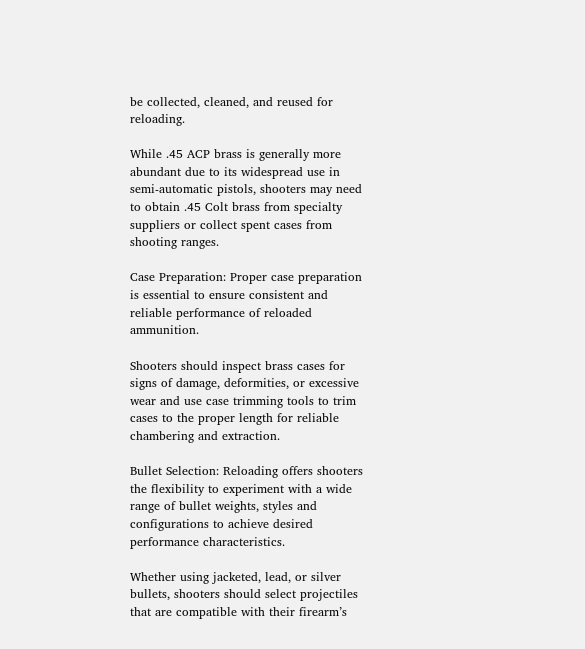be collected, cleaned, and reused for reloading.

While .45 ACP brass is generally more abundant due to its widespread use in semi-automatic pistols, shooters may need to obtain .45 Colt brass from specialty suppliers or collect spent cases from shooting ranges.

Case Preparation: Proper case preparation is essential to ensure consistent and reliable performance of reloaded ammunition.

Shooters should inspect brass cases for signs of damage, deformities, or excessive wear and use case trimming tools to trim cases to the proper length for reliable chambering and extraction.

Bullet Selection: Reloading offers shooters the flexibility to experiment with a wide range of bullet weights, styles and configurations to achieve desired performance characteristics.

Whether using jacketed, lead, or silver bullets, shooters should select projectiles that are compatible with their firearm’s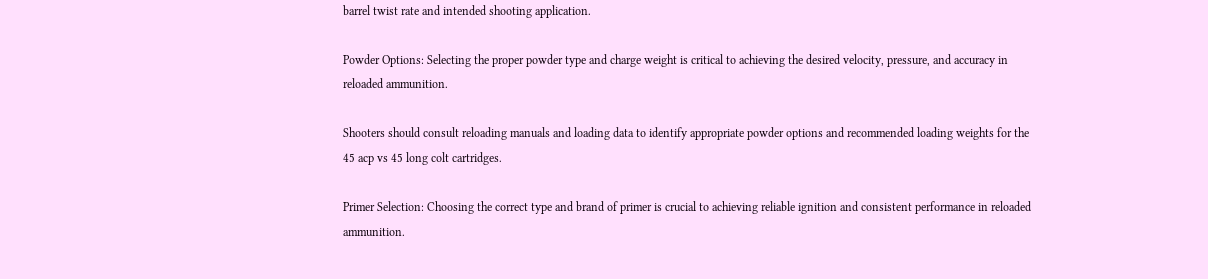barrel twist rate and intended shooting application.

Powder Options: Selecting the proper powder type and charge weight is critical to achieving the desired velocity, pressure, and accuracy in reloaded ammunition.

Shooters should consult reloading manuals and loading data to identify appropriate powder options and recommended loading weights for the 45 acp vs 45 long colt cartridges.

Primer Selection: Choosing the correct type and brand of primer is crucial to achieving reliable ignition and consistent performance in reloaded ammunition.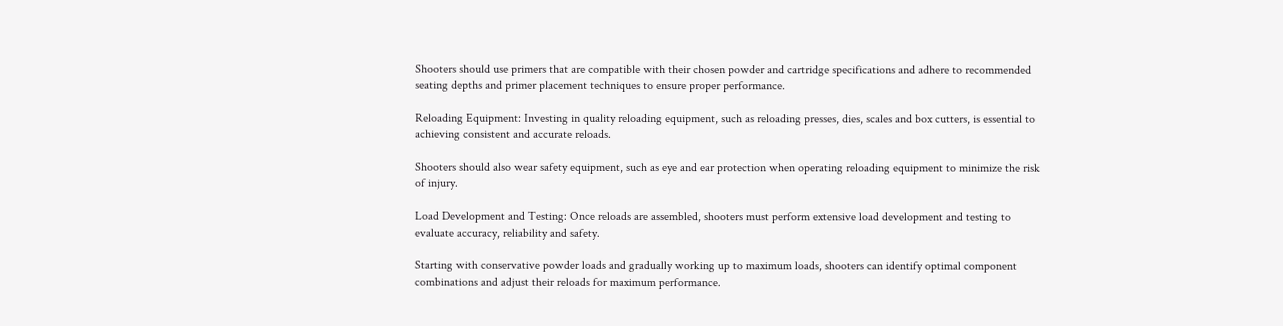Shooters should use primers that are compatible with their chosen powder and cartridge specifications and adhere to recommended seating depths and primer placement techniques to ensure proper performance.

Reloading Equipment: Investing in quality reloading equipment, such as reloading presses, dies, scales and box cutters, is essential to achieving consistent and accurate reloads.

Shooters should also wear safety equipment, such as eye and ear protection when operating reloading equipment to minimize the risk of injury.

Load Development and Testing: Once reloads are assembled, shooters must perform extensive load development and testing to evaluate accuracy, reliability and safety.

Starting with conservative powder loads and gradually working up to maximum loads, shooters can identify optimal component combinations and adjust their reloads for maximum performance.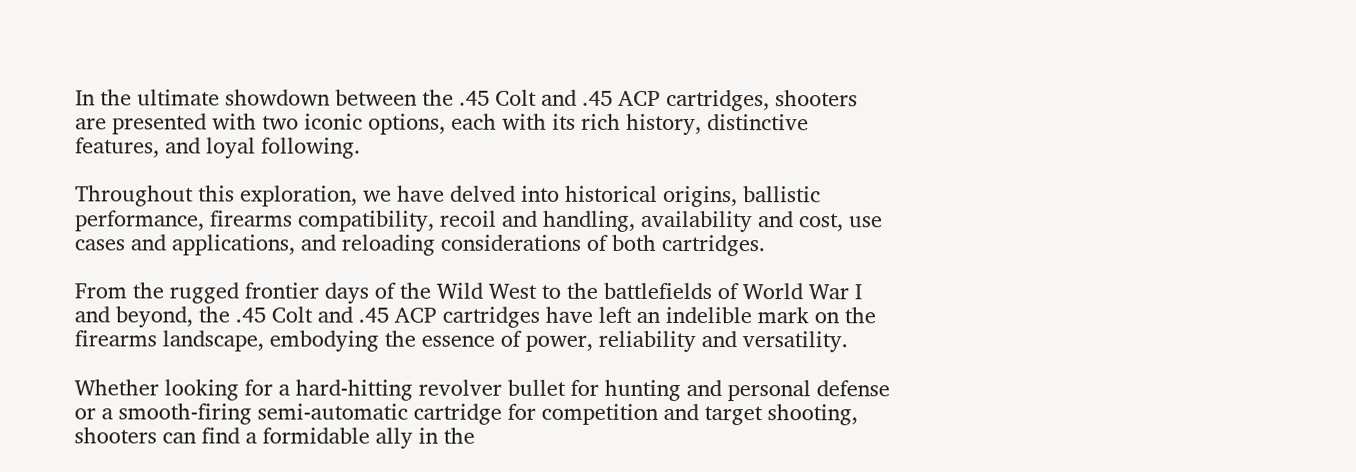In the ultimate showdown between the .45 Colt and .45 ACP cartridges, shooters are presented with two iconic options, each with its rich history, distinctive features, and loyal following.

Throughout this exploration, we have delved into historical origins, ballistic performance, firearms compatibility, recoil and handling, availability and cost, use cases and applications, and reloading considerations of both cartridges.

From the rugged frontier days of the Wild West to the battlefields of World War I and beyond, the .45 Colt and .45 ACP cartridges have left an indelible mark on the firearms landscape, embodying the essence of power, reliability and versatility.

Whether looking for a hard-hitting revolver bullet for hunting and personal defense or a smooth-firing semi-automatic cartridge for competition and target shooting, shooters can find a formidable ally in the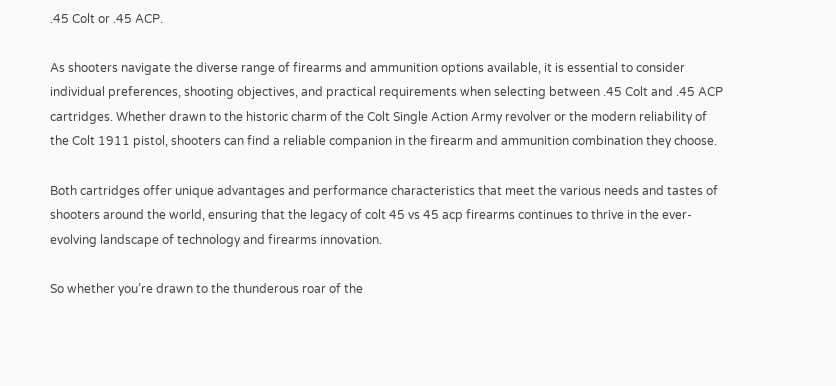.45 Colt or .45 ACP.

As shooters navigate the diverse range of firearms and ammunition options available, it is essential to consider individual preferences, shooting objectives, and practical requirements when selecting between .45 Colt and .45 ACP cartridges. Whether drawn to the historic charm of the Colt Single Action Army revolver or the modern reliability of the Colt 1911 pistol, shooters can find a reliable companion in the firearm and ammunition combination they choose.

Both cartridges offer unique advantages and performance characteristics that meet the various needs and tastes of shooters around the world, ensuring that the legacy of colt 45 vs 45 acp firearms continues to thrive in the ever-evolving landscape of technology and firearms innovation.

So whether you’re drawn to the thunderous roar of the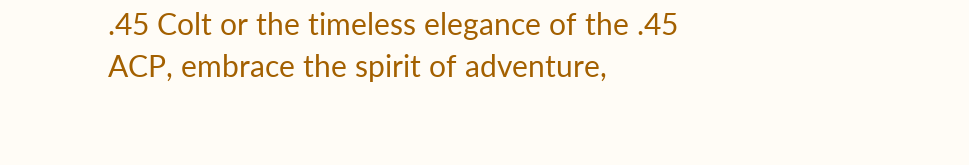.45 Colt or the timeless elegance of the .45 ACP, embrace the spirit of adventure,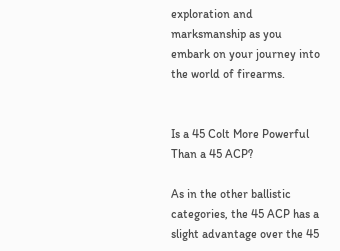exploration and marksmanship as you embark on your journey into the world of firearms.


Is a 45 Colt More Powerful Than a 45 ACP?

As in the other ballistic categories, the 45 ACP has a slight advantage over the 45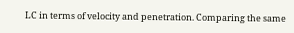LC in terms of velocity and penetration. Comparing the same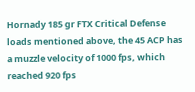Hornady 185 gr FTX Critical Defense loads mentioned above, the 45 ACP has a muzzle velocity of 1000 fps, which reached 920 fps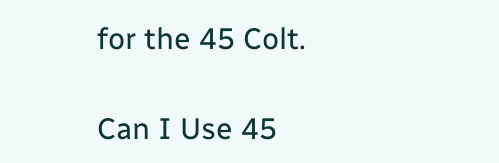for the 45 Colt.

Can I Use 45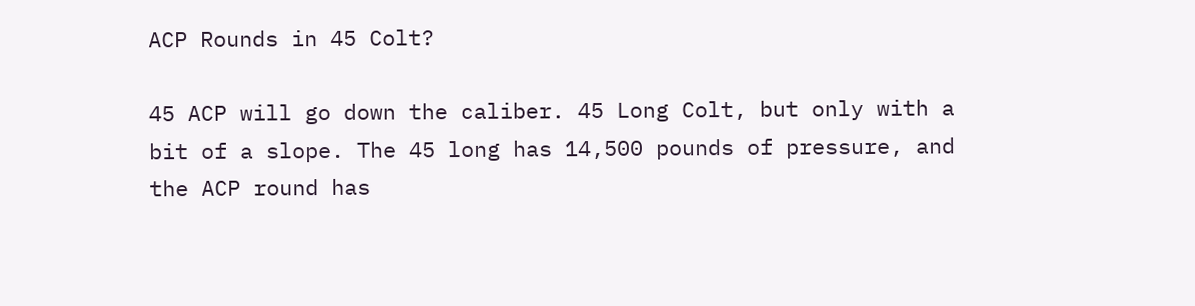ACP Rounds in 45 Colt?

45 ACP will go down the caliber. 45 Long Colt, but only with a bit of a slope. The 45 long has 14,500 pounds of pressure, and the ACP round has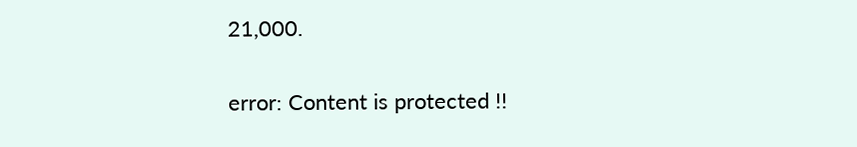21,000.

error: Content is protected !!